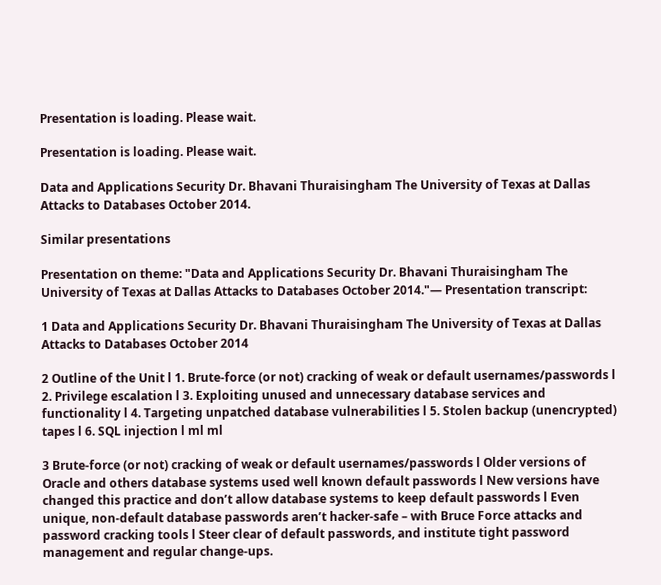Presentation is loading. Please wait.

Presentation is loading. Please wait.

Data and Applications Security Dr. Bhavani Thuraisingham The University of Texas at Dallas Attacks to Databases October 2014.

Similar presentations

Presentation on theme: "Data and Applications Security Dr. Bhavani Thuraisingham The University of Texas at Dallas Attacks to Databases October 2014."— Presentation transcript:

1 Data and Applications Security Dr. Bhavani Thuraisingham The University of Texas at Dallas Attacks to Databases October 2014

2 Outline of the Unit l 1. Brute-force (or not) cracking of weak or default usernames/passwords l 2. Privilege escalation l 3. Exploiting unused and unnecessary database services and functionality l 4. Targeting unpatched database vulnerabilities l 5. Stolen backup (unencrypted) tapes l 6. SQL injection l ml ml

3 Brute-force (or not) cracking of weak or default usernames/passwords l Older versions of Oracle and others database systems used well known default passwords l New versions have changed this practice and don’t allow database systems to keep default passwords l Even unique, non-default database passwords aren’t hacker-safe – with Bruce Force attacks and password cracking tools l Steer clear of default passwords, and institute tight password management and regular change-ups.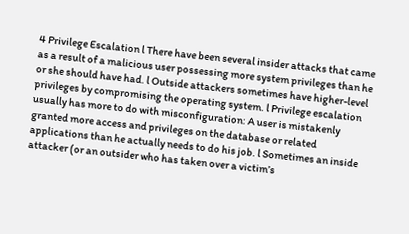4 Privilege Escalation l There have been several insider attacks that came as a result of a malicious user possessing more system privileges than he or she should have had. l Outside attackers sometimes have higher-level privileges by compromising the operating system. l Privilege escalation usually has more to do with misconfiguration: A user is mistakenly granted more access and privileges on the database or related applications than he actually needs to do his job. l Sometimes an inside attacker (or an outsider who has taken over a victim’s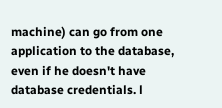machine) can go from one application to the database, even if he doesn't have database credentials. l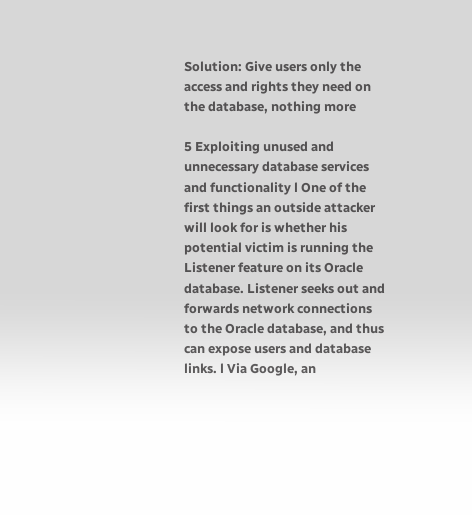Solution: Give users only the access and rights they need on the database, nothing more

5 Exploiting unused and unnecessary database services and functionality l One of the first things an outside attacker will look for is whether his potential victim is running the Listener feature on its Oracle database. Listener seeks out and forwards network connections to the Oracle database, and thus can expose users and database links. l Via Google, an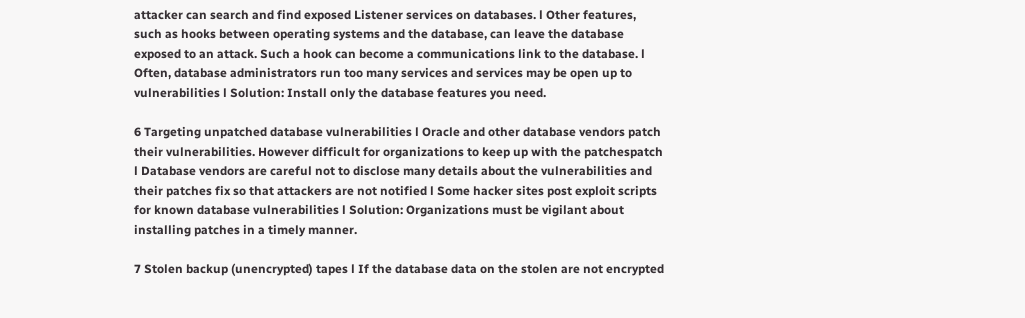attacker can search and find exposed Listener services on databases. l Other features, such as hooks between operating systems and the database, can leave the database exposed to an attack. Such a hook can become a communications link to the database. l Often, database administrators run too many services and services may be open up to vulnerabilities l Solution: Install only the database features you need.

6 Targeting unpatched database vulnerabilities l Oracle and other database vendors patch their vulnerabilities. However difficult for organizations to keep up with the patchespatch l Database vendors are careful not to disclose many details about the vulnerabilities and their patches fix so that attackers are not notified l Some hacker sites post exploit scripts for known database vulnerabilities l Solution: Organizations must be vigilant about installing patches in a timely manner.

7 Stolen backup (unencrypted) tapes l If the database data on the stolen are not encrypted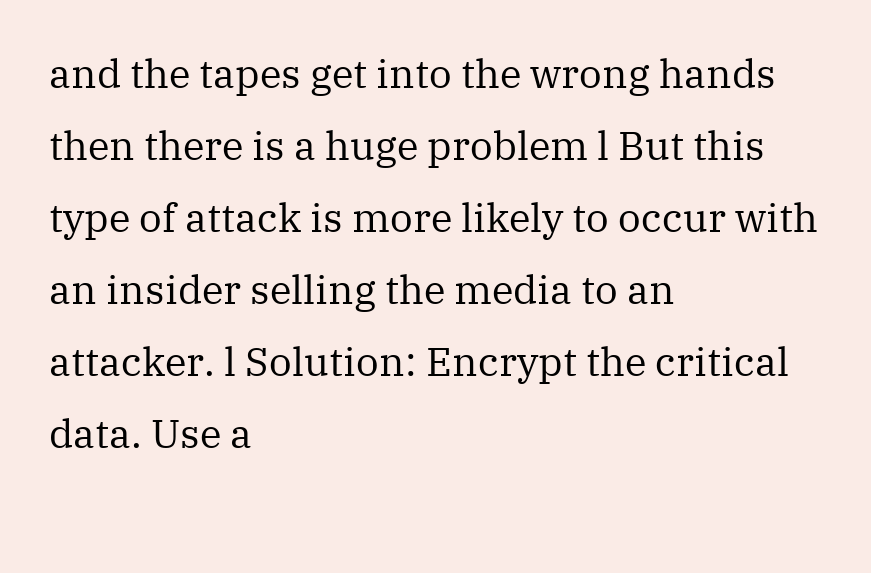and the tapes get into the wrong hands then there is a huge problem l But this type of attack is more likely to occur with an insider selling the media to an attacker. l Solution: Encrypt the critical data. Use a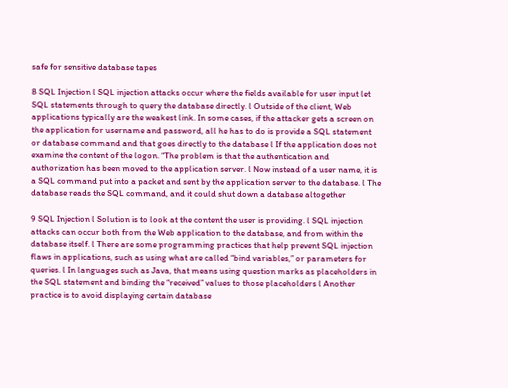safe for sensitive database tapes

8 SQL Injection l SQL injection attacks occur where the fields available for user input let SQL statements through to query the database directly. l Outside of the client, Web applications typically are the weakest link. In some cases, if the attacker gets a screen on the application for username and password, all he has to do is provide a SQL statement or database command and that goes directly to the database l If the application does not examine the content of the logon. “The problem is that the authentication and authorization has been moved to the application server. l Now instead of a user name, it is a SQL command put into a packet and sent by the application server to the database. l The database reads the SQL command, and it could shut down a database altogether

9 SQL Injection l Solution is to look at the content the user is providing. l SQL injection attacks can occur both from the Web application to the database, and from within the database itself. l There are some programming practices that help prevent SQL injection flaws in applications, such as using what are called “bind variables,” or parameters for queries. l In languages such as Java, that means using question marks as placeholders in the SQL statement and binding the “received” values to those placeholders l Another practice is to avoid displaying certain database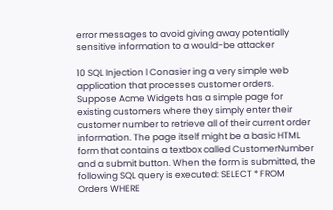error messages to avoid giving away potentially sensitive information to a would-be attacker

10 SQL Injection l Conasier ing a very simple web application that processes customer orders. Suppose Acme Widgets has a simple page for existing customers where they simply enter their customer number to retrieve all of their current order information. The page itself might be a basic HTML form that contains a textbox called CustomerNumber and a submit button. When the form is submitted, the following SQL query is executed: SELECT * FROM Orders WHERE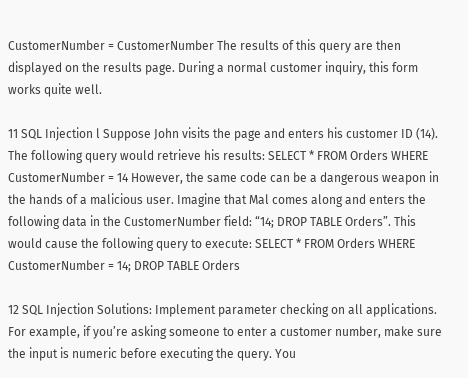CustomerNumber = CustomerNumber The results of this query are then displayed on the results page. During a normal customer inquiry, this form works quite well.

11 SQL Injection l Suppose John visits the page and enters his customer ID (14). The following query would retrieve his results: SELECT * FROM Orders WHERE CustomerNumber = 14 However, the same code can be a dangerous weapon in the hands of a malicious user. Imagine that Mal comes along and enters the following data in the CustomerNumber field: “14; DROP TABLE Orders”. This would cause the following query to execute: SELECT * FROM Orders WHERE CustomerNumber = 14; DROP TABLE Orders

12 SQL Injection Solutions: Implement parameter checking on all applications. For example, if you’re asking someone to enter a customer number, make sure the input is numeric before executing the query. You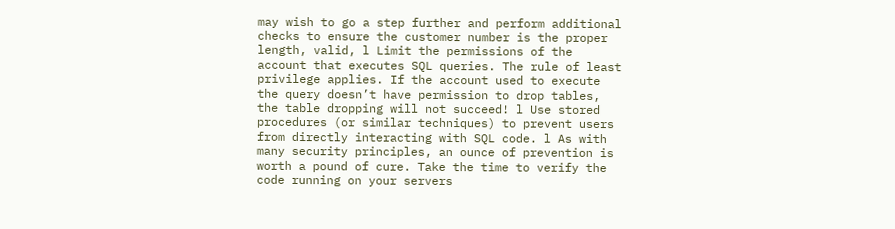may wish to go a step further and perform additional checks to ensure the customer number is the proper length, valid, l Limit the permissions of the account that executes SQL queries. The rule of least privilege applies. If the account used to execute the query doesn’t have permission to drop tables, the table dropping will not succeed! l Use stored procedures (or similar techniques) to prevent users from directly interacting with SQL code. l As with many security principles, an ounce of prevention is worth a pound of cure. Take the time to verify the code running on your servers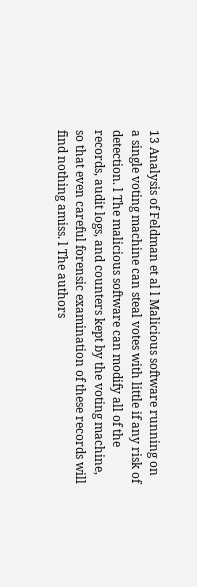13 Analysis of Feldman et al l Malicious software running on a single voting machine can steal votes with little if any risk of detection. l The malicious software can modify all of the records, audit logs, and counters kept by the voting machine, so that even careful forensic examination of these records will find nothing amiss. l The authors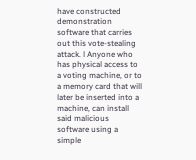have constructed demonstration software that carries out this vote-stealing attack. l Anyone who has physical access to a voting machine, or to a memory card that will later be inserted into a machine, can install said malicious software using a simple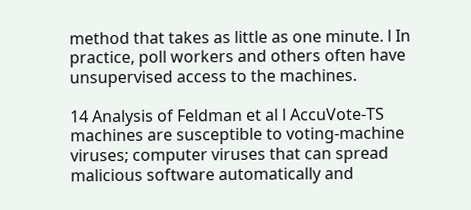method that takes as little as one minute. l In practice, poll workers and others often have unsupervised access to the machines.

14 Analysis of Feldman et al l AccuVote-TS machines are susceptible to voting-machine viruses; computer viruses that can spread malicious software automatically and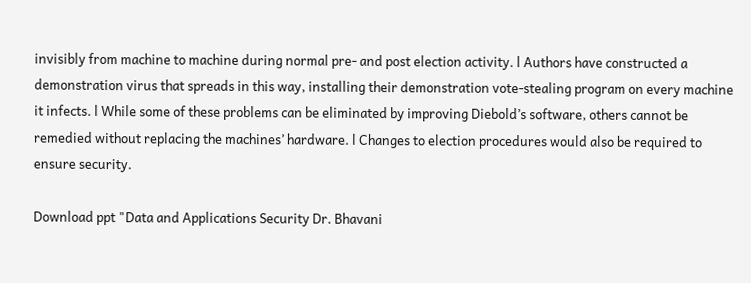invisibly from machine to machine during normal pre- and post election activity. l Authors have constructed a demonstration virus that spreads in this way, installing their demonstration vote-stealing program on every machine it infects. l While some of these problems can be eliminated by improving Diebold’s software, others cannot be remedied without replacing the machines’ hardware. l Changes to election procedures would also be required to ensure security.

Download ppt "Data and Applications Security Dr. Bhavani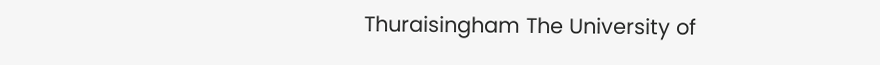Thuraisingham The University of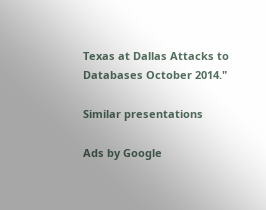Texas at Dallas Attacks to Databases October 2014."

Similar presentations

Ads by Google